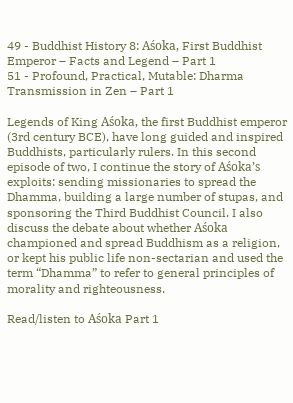49 - Buddhist History 8: Aśoka, First Buddhist Emperor – Facts and Legend – Part 1
51 - Profound, Practical, Mutable: Dharma Transmission in Zen – Part 1

Legends of King Aśoka, the first Buddhist emperor (3rd century BCE), have long guided and inspired Buddhists, particularly rulers. In this second episode of two, I continue the story of Aśoka’s exploits: sending missionaries to spread the Dhamma, building a large number of stupas, and sponsoring the Third Buddhist Council. I also discuss the debate about whether Aśoka championed and spread Buddhism as a religion, or kept his public life non-sectarian and used the term “Dhamma” to refer to general principles of morality and righteousness.

Read/listen to Aśoka Part 1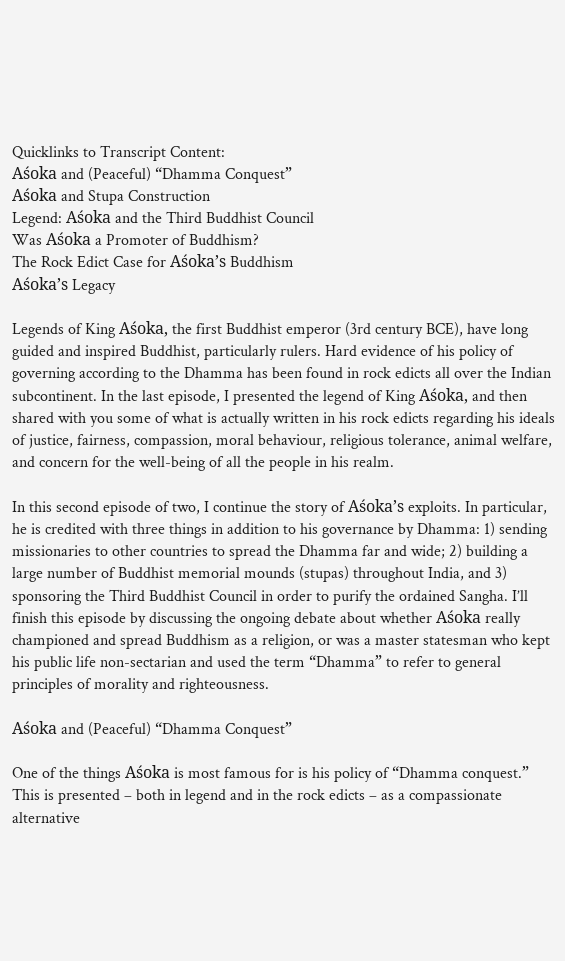Quicklinks to Transcript Content:
Aśoka and (Peaceful) “Dhamma Conquest”
Aśoka and Stupa Construction
Legend: Aśoka and the Third Buddhist Council
Was Aśoka a Promoter of Buddhism?
The Rock Edict Case for Aśoka’s Buddhism
Aśoka’s Legacy

Legends of King Aśoka, the first Buddhist emperor (3rd century BCE), have long guided and inspired Buddhist, particularly rulers. Hard evidence of his policy of governing according to the Dhamma has been found in rock edicts all over the Indian subcontinent. In the last episode, I presented the legend of King Aśoka, and then shared with you some of what is actually written in his rock edicts regarding his ideals of justice, fairness, compassion, moral behaviour, religious tolerance, animal welfare, and concern for the well-being of all the people in his realm.

In this second episode of two, I continue the story of Aśoka’s exploits. In particular, he is credited with three things in addition to his governance by Dhamma: 1) sending missionaries to other countries to spread the Dhamma far and wide; 2) building a large number of Buddhist memorial mounds (stupas) throughout India, and 3) sponsoring the Third Buddhist Council in order to purify the ordained Sangha. I’ll finish this episode by discussing the ongoing debate about whether Aśoka really championed and spread Buddhism as a religion, or was a master statesman who kept his public life non-sectarian and used the term “Dhamma” to refer to general principles of morality and righteousness.

Aśoka and (Peaceful) “Dhamma Conquest”

One of the things Aśoka is most famous for is his policy of “Dhamma conquest.” This is presented – both in legend and in the rock edicts – as a compassionate alternative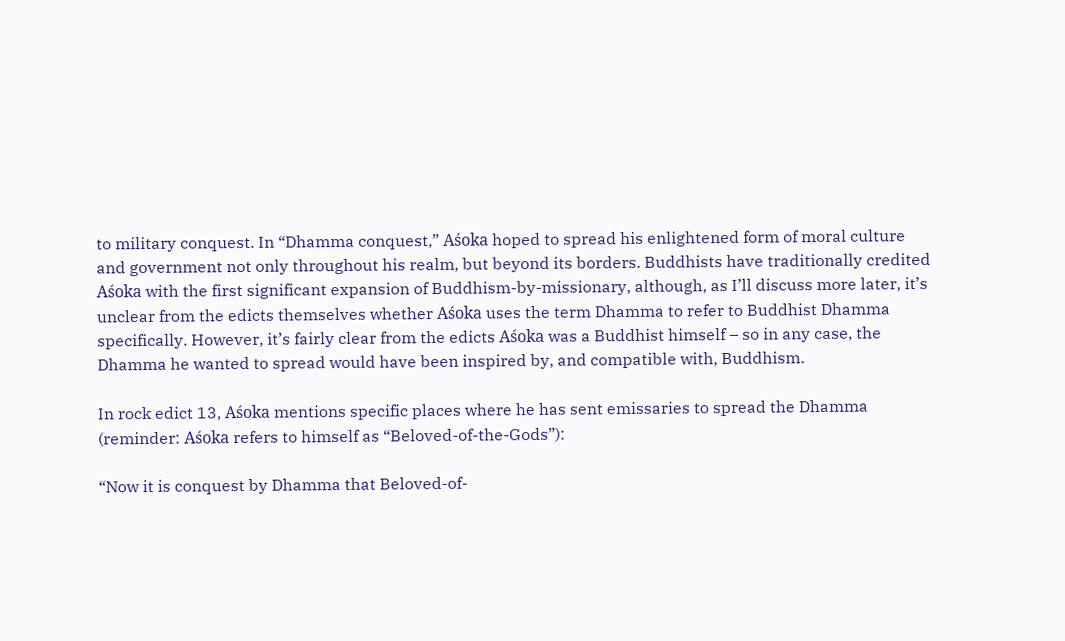to military conquest. In “Dhamma conquest,” Aśoka hoped to spread his enlightened form of moral culture and government not only throughout his realm, but beyond its borders. Buddhists have traditionally credited Aśoka with the first significant expansion of Buddhism-by-missionary, although, as I’ll discuss more later, it’s unclear from the edicts themselves whether Aśoka uses the term Dhamma to refer to Buddhist Dhamma specifically. However, it’s fairly clear from the edicts Aśoka was a Buddhist himself – so in any case, the Dhamma he wanted to spread would have been inspired by, and compatible with, Buddhism.

In rock edict 13, Aśoka mentions specific places where he has sent emissaries to spread the Dhamma (reminder: Aśoka refers to himself as “Beloved-of-the-Gods”):

“Now it is conquest by Dhamma that Beloved-of-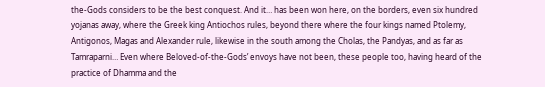the-Gods considers to be the best conquest. And it… has been won here, on the borders, even six hundred yojanas away, where the Greek king Antiochos rules, beyond there where the four kings named Ptolemy, Antigonos, Magas and Alexander rule, likewise in the south among the Cholas, the Pandyas, and as far as Tamraparni… Even where Beloved-of-the-Gods’ envoys have not been, these people too, having heard of the practice of Dhamma and the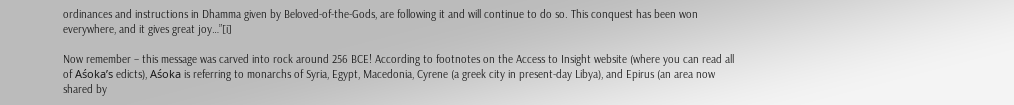ordinances and instructions in Dhamma given by Beloved-of-the-Gods, are following it and will continue to do so. This conquest has been won everywhere, and it gives great joy…”[i]

Now remember – this message was carved into rock around 256 BCE! According to footnotes on the Access to Insight website (where you can read all of Aśoka’s edicts), Aśoka is referring to monarchs of Syria, Egypt, Macedonia, Cyrene (a greek city in present-day Libya), and Epirus (an area now shared by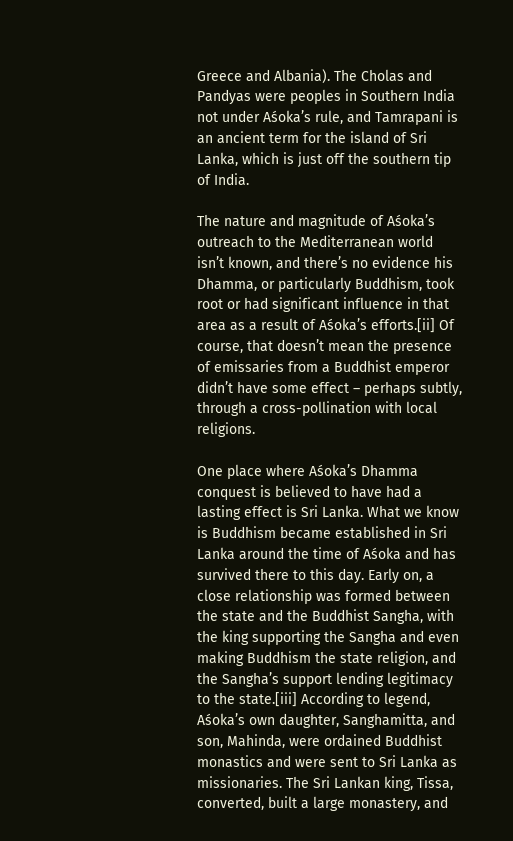Greece and Albania). The Cholas and Pandyas were peoples in Southern India not under Aśoka’s rule, and Tamrapani is an ancient term for the island of Sri Lanka, which is just off the southern tip of India.

The nature and magnitude of Aśoka’s outreach to the Mediterranean world isn’t known, and there’s no evidence his Dhamma, or particularly Buddhism, took root or had significant influence in that area as a result of Aśoka’s efforts.[ii] Of course, that doesn’t mean the presence of emissaries from a Buddhist emperor didn’t have some effect – perhaps subtly, through a cross-pollination with local religions.

One place where Aśoka’s Dhamma conquest is believed to have had a lasting effect is Sri Lanka. What we know is Buddhism became established in Sri Lanka around the time of Aśoka and has survived there to this day. Early on, a close relationship was formed between the state and the Buddhist Sangha, with the king supporting the Sangha and even making Buddhism the state religion, and the Sangha’s support lending legitimacy to the state.[iii] According to legend, Aśoka’s own daughter, Sanghamitta, and son, Mahinda, were ordained Buddhist monastics and were sent to Sri Lanka as missionaries. The Sri Lankan king, Tissa, converted, built a large monastery, and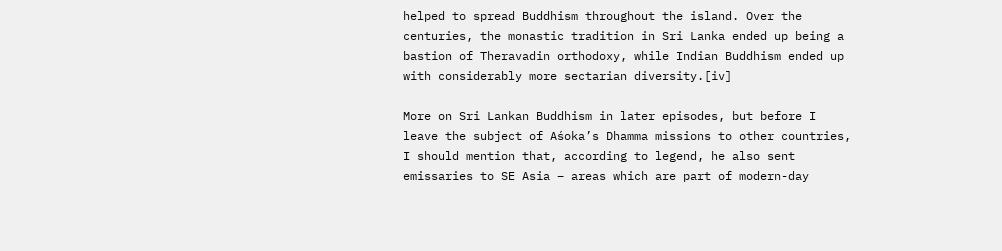helped to spread Buddhism throughout the island. Over the centuries, the monastic tradition in Sri Lanka ended up being a bastion of Theravadin orthodoxy, while Indian Buddhism ended up with considerably more sectarian diversity.[iv]

More on Sri Lankan Buddhism in later episodes, but before I leave the subject of Aśoka’s Dhamma missions to other countries, I should mention that, according to legend, he also sent emissaries to SE Asia – areas which are part of modern-day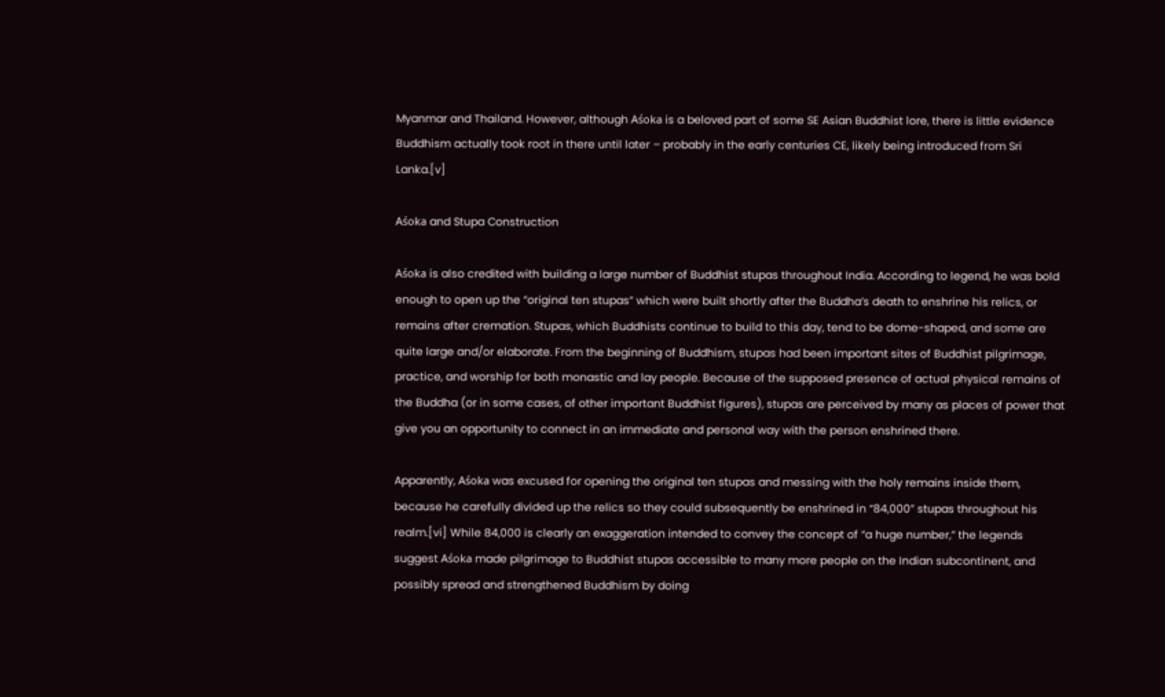Myanmar and Thailand. However, although Aśoka is a beloved part of some SE Asian Buddhist lore, there is little evidence Buddhism actually took root in there until later – probably in the early centuries CE, likely being introduced from Sri Lanka.[v]

Aśoka and Stupa Construction

Aśoka is also credited with building a large number of Buddhist stupas throughout India. According to legend, he was bold enough to open up the “original ten stupas” which were built shortly after the Buddha’s death to enshrine his relics, or remains after cremation. Stupas, which Buddhists continue to build to this day, tend to be dome-shaped, and some are quite large and/or elaborate. From the beginning of Buddhism, stupas had been important sites of Buddhist pilgrimage, practice, and worship for both monastic and lay people. Because of the supposed presence of actual physical remains of the Buddha (or in some cases, of other important Buddhist figures), stupas are perceived by many as places of power that give you an opportunity to connect in an immediate and personal way with the person enshrined there.

Apparently, Aśoka was excused for opening the original ten stupas and messing with the holy remains inside them, because he carefully divided up the relics so they could subsequently be enshrined in “84,000” stupas throughout his realm.[vi] While 84,000 is clearly an exaggeration intended to convey the concept of “a huge number,” the legends suggest Aśoka made pilgrimage to Buddhist stupas accessible to many more people on the Indian subcontinent, and possibly spread and strengthened Buddhism by doing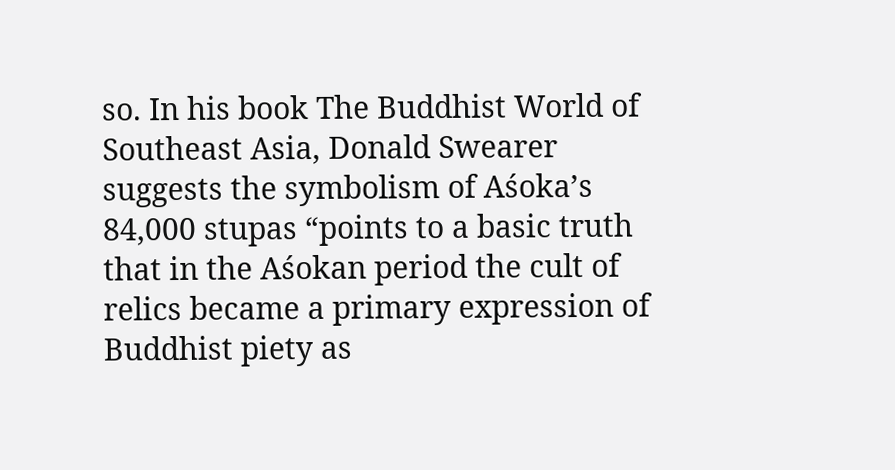so. In his book The Buddhist World of Southeast Asia, Donald Swearer suggests the symbolism of Aśoka’s 84,000 stupas “points to a basic truth that in the Aśokan period the cult of relics became a primary expression of Buddhist piety as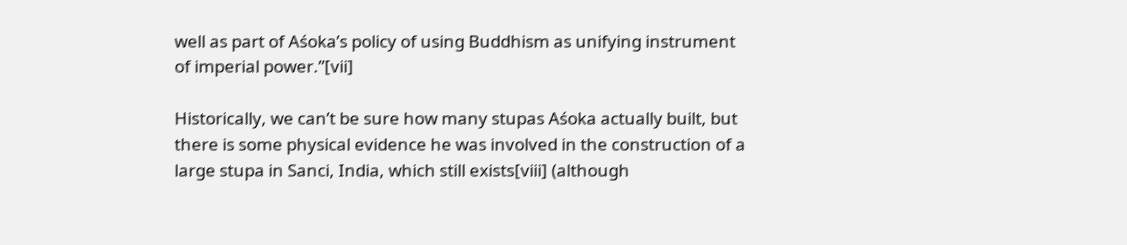well as part of Aśoka’s policy of using Buddhism as unifying instrument of imperial power.”[vii]

Historically, we can’t be sure how many stupas Aśoka actually built, but there is some physical evidence he was involved in the construction of a large stupa in Sanci, India, which still exists[viii] (although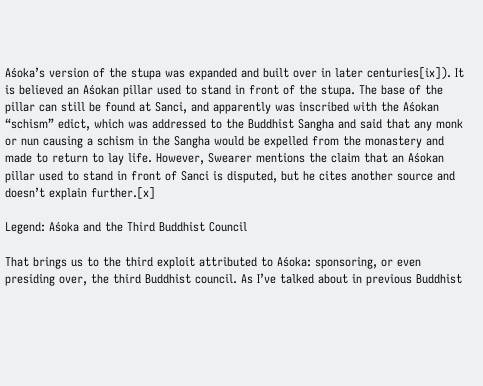Aśoka’s version of the stupa was expanded and built over in later centuries[ix]). It is believed an Aśokan pillar used to stand in front of the stupa. The base of the pillar can still be found at Sanci, and apparently was inscribed with the Aśokan “schism” edict, which was addressed to the Buddhist Sangha and said that any monk or nun causing a schism in the Sangha would be expelled from the monastery and made to return to lay life. However, Swearer mentions the claim that an Aśokan pillar used to stand in front of Sanci is disputed, but he cites another source and doesn’t explain further.[x]

Legend: Aśoka and the Third Buddhist Council

That brings us to the third exploit attributed to Aśoka: sponsoring, or even presiding over, the third Buddhist council. As I’ve talked about in previous Buddhist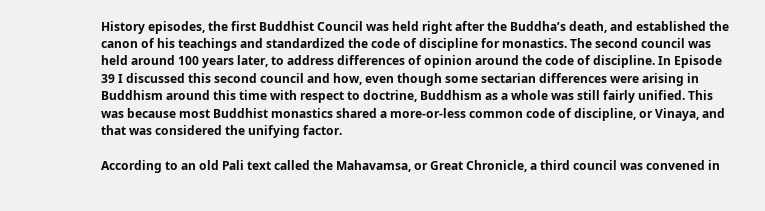History episodes, the first Buddhist Council was held right after the Buddha’s death, and established the canon of his teachings and standardized the code of discipline for monastics. The second council was held around 100 years later, to address differences of opinion around the code of discipline. In Episode 39 I discussed this second council and how, even though some sectarian differences were arising in Buddhism around this time with respect to doctrine, Buddhism as a whole was still fairly unified. This was because most Buddhist monastics shared a more-or-less common code of discipline, or Vinaya, and that was considered the unifying factor.

According to an old Pali text called the Mahavamsa, or Great Chronicle, a third council was convened in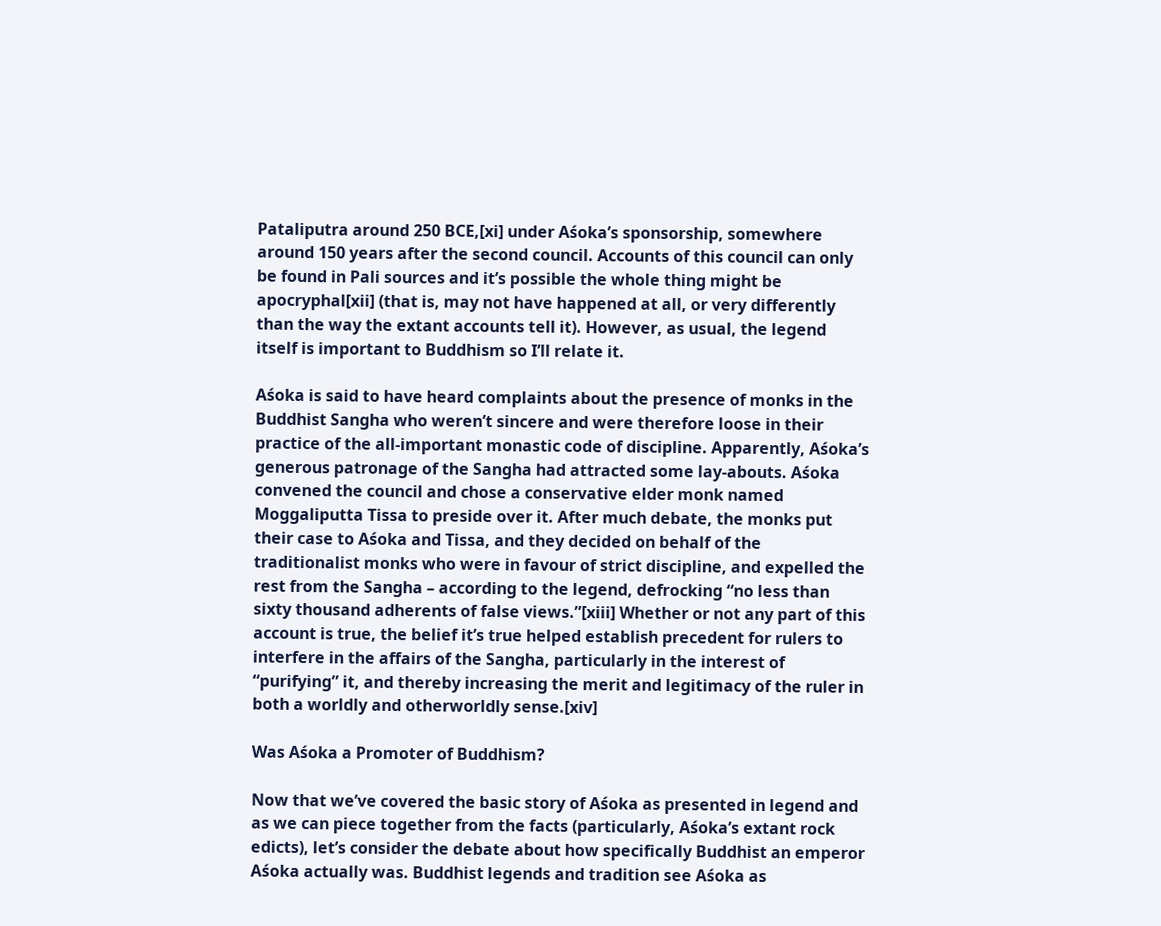Pataliputra around 250 BCE,[xi] under Aśoka’s sponsorship, somewhere around 150 years after the second council. Accounts of this council can only be found in Pali sources and it’s possible the whole thing might be apocryphal[xii] (that is, may not have happened at all, or very differently than the way the extant accounts tell it). However, as usual, the legend itself is important to Buddhism so I’ll relate it.

Aśoka is said to have heard complaints about the presence of monks in the Buddhist Sangha who weren’t sincere and were therefore loose in their practice of the all-important monastic code of discipline. Apparently, Aśoka’s generous patronage of the Sangha had attracted some lay-abouts. Aśoka convened the council and chose a conservative elder monk named Moggaliputta Tissa to preside over it. After much debate, the monks put their case to Aśoka and Tissa, and they decided on behalf of the traditionalist monks who were in favour of strict discipline, and expelled the rest from the Sangha – according to the legend, defrocking “no less than sixty thousand adherents of false views.”[xiii] Whether or not any part of this account is true, the belief it’s true helped establish precedent for rulers to interfere in the affairs of the Sangha, particularly in the interest of “purifying” it, and thereby increasing the merit and legitimacy of the ruler in both a worldly and otherworldly sense.[xiv]

Was Aśoka a Promoter of Buddhism?

Now that we’ve covered the basic story of Aśoka as presented in legend and as we can piece together from the facts (particularly, Aśoka’s extant rock edicts), let’s consider the debate about how specifically Buddhist an emperor Aśoka actually was. Buddhist legends and tradition see Aśoka as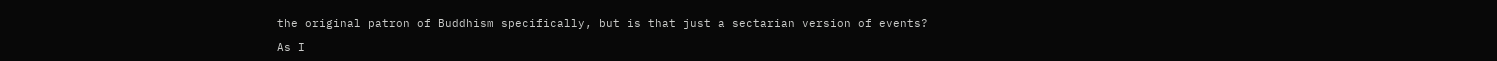the original patron of Buddhism specifically, but is that just a sectarian version of events?

As I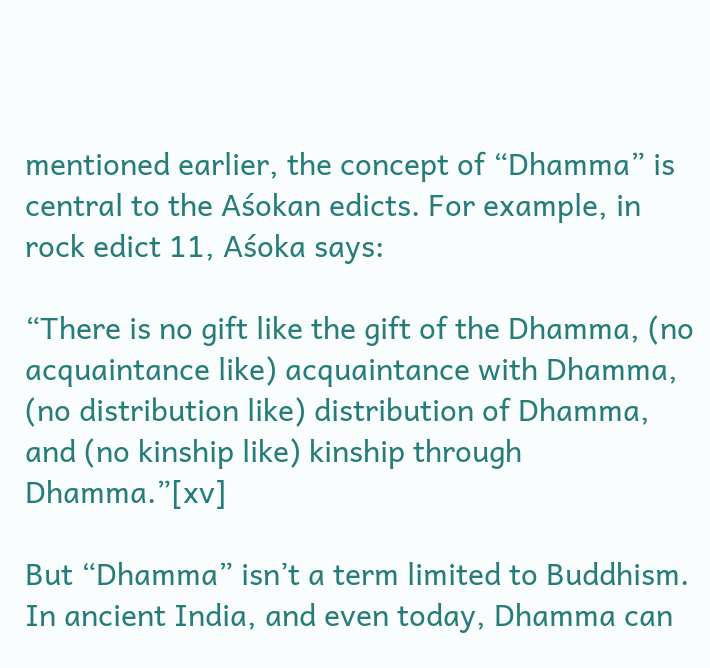mentioned earlier, the concept of “Dhamma” is central to the Aśokan edicts. For example, in rock edict 11, Aśoka says:

“There is no gift like the gift of the Dhamma, (no acquaintance like) acquaintance with Dhamma, (no distribution like) distribution of Dhamma, and (no kinship like) kinship through Dhamma.”[xv]

But “Dhamma” isn’t a term limited to Buddhism. In ancient India, and even today, Dhamma can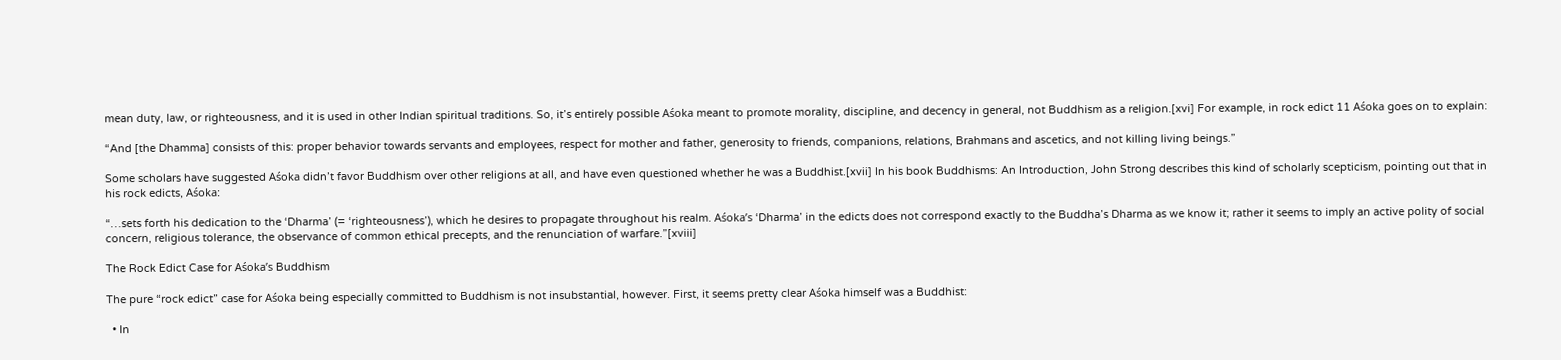mean duty, law, or righteousness, and it is used in other Indian spiritual traditions. So, it’s entirely possible Aśoka meant to promote morality, discipline, and decency in general, not Buddhism as a religion.[xvi] For example, in rock edict 11 Aśoka goes on to explain:

“And [the Dhamma] consists of this: proper behavior towards servants and employees, respect for mother and father, generosity to friends, companions, relations, Brahmans and ascetics, and not killing living beings.”

Some scholars have suggested Aśoka didn’t favor Buddhism over other religions at all, and have even questioned whether he was a Buddhist.[xvii] In his book Buddhisms: An Introduction, John Strong describes this kind of scholarly scepticism, pointing out that in his rock edicts, Aśoka:

“…sets forth his dedication to the ‘Dharma’ (= ‘righteousness’), which he desires to propagate throughout his realm. Aśoka’s ‘Dharma’ in the edicts does not correspond exactly to the Buddha’s Dharma as we know it; rather it seems to imply an active polity of social concern, religious tolerance, the observance of common ethical precepts, and the renunciation of warfare.”[xviii]

The Rock Edict Case for Aśoka’s Buddhism

The pure “rock edict” case for Aśoka being especially committed to Buddhism is not insubstantial, however. First, it seems pretty clear Aśoka himself was a Buddhist:

  • In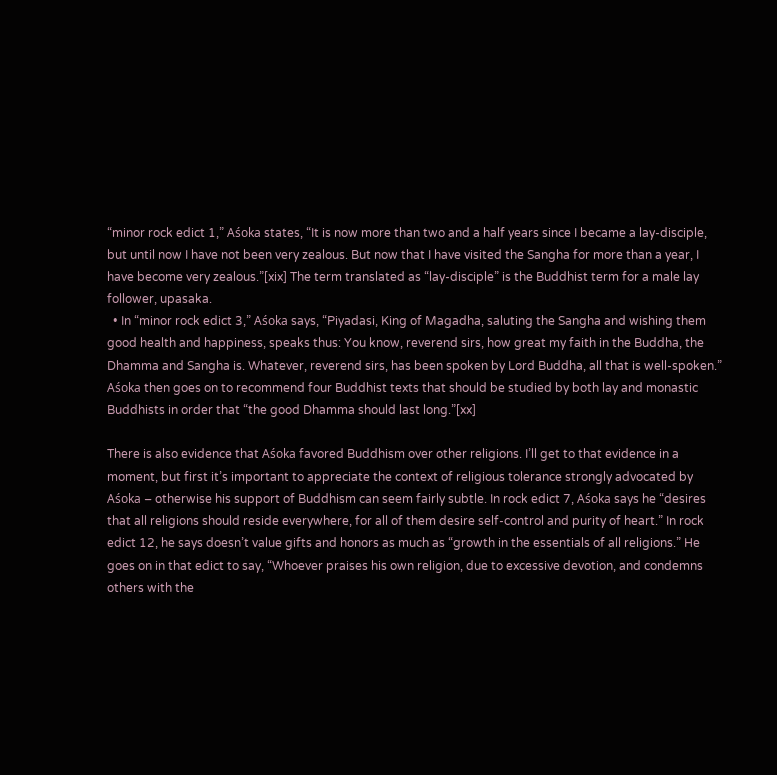“minor rock edict 1,” Aśoka states, “It is now more than two and a half years since I became a lay-disciple, but until now I have not been very zealous. But now that I have visited the Sangha for more than a year, I have become very zealous.”[xix] The term translated as “lay-disciple” is the Buddhist term for a male lay follower, upasaka.
  • In “minor rock edict 3,” Aśoka says, “Piyadasi, King of Magadha, saluting the Sangha and wishing them good health and happiness, speaks thus: You know, reverend sirs, how great my faith in the Buddha, the Dhamma and Sangha is. Whatever, reverend sirs, has been spoken by Lord Buddha, all that is well-spoken.” Aśoka then goes on to recommend four Buddhist texts that should be studied by both lay and monastic Buddhists in order that “the good Dhamma should last long.”[xx]

There is also evidence that Aśoka favored Buddhism over other religions. I’ll get to that evidence in a moment, but first it’s important to appreciate the context of religious tolerance strongly advocated by Aśoka – otherwise his support of Buddhism can seem fairly subtle. In rock edict 7, Aśoka says he “desires that all religions should reside everywhere, for all of them desire self-control and purity of heart.” In rock edict 12, he says doesn’t value gifts and honors as much as “growth in the essentials of all religions.” He goes on in that edict to say, “Whoever praises his own religion, due to excessive devotion, and condemns others with the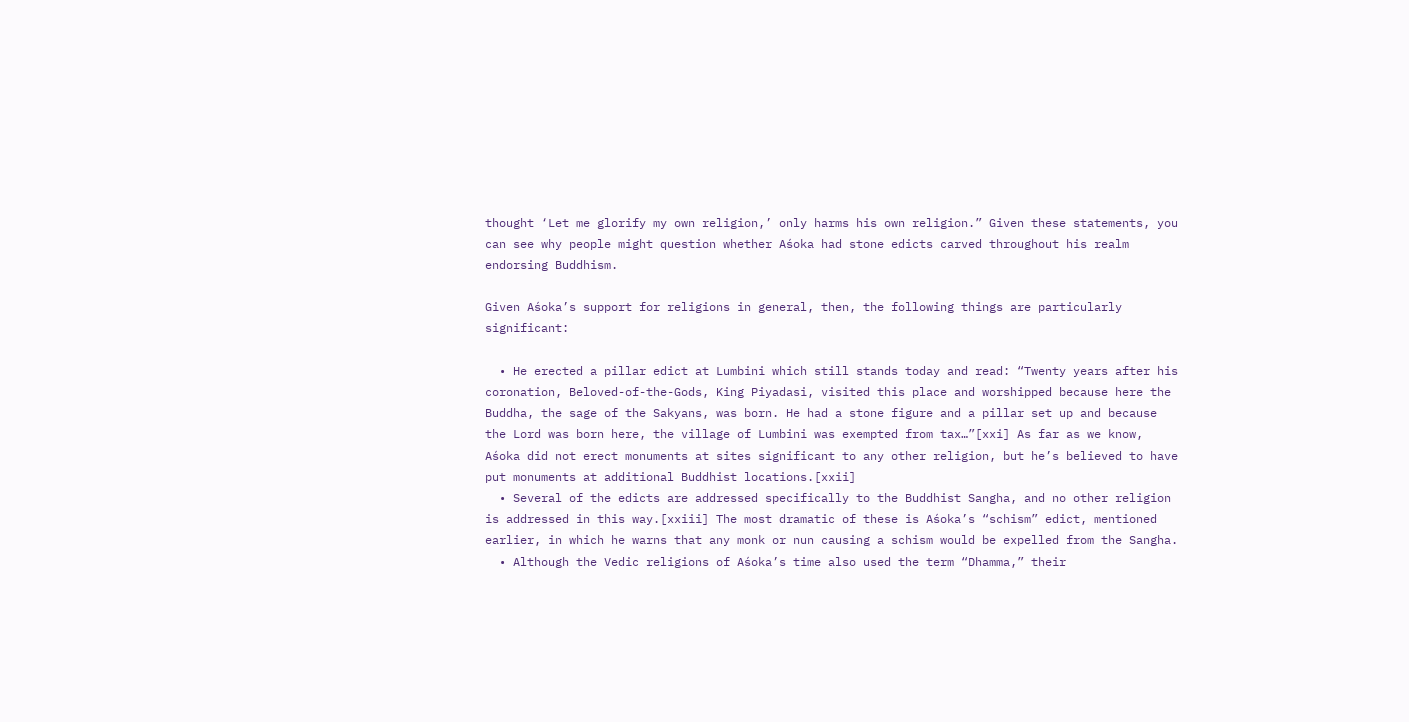thought ‘Let me glorify my own religion,’ only harms his own religion.” Given these statements, you can see why people might question whether Aśoka had stone edicts carved throughout his realm endorsing Buddhism.

Given Aśoka’s support for religions in general, then, the following things are particularly significant:

  • He erected a pillar edict at Lumbini which still stands today and read: “Twenty years after his coronation, Beloved-of-the-Gods, King Piyadasi, visited this place and worshipped because here the Buddha, the sage of the Sakyans, was born. He had a stone figure and a pillar set up and because the Lord was born here, the village of Lumbini was exempted from tax…”[xxi] As far as we know, Aśoka did not erect monuments at sites significant to any other religion, but he’s believed to have put monuments at additional Buddhist locations.[xxii]
  • Several of the edicts are addressed specifically to the Buddhist Sangha, and no other religion is addressed in this way.[xxiii] The most dramatic of these is Aśoka’s “schism” edict, mentioned earlier, in which he warns that any monk or nun causing a schism would be expelled from the Sangha.
  • Although the Vedic religions of Aśoka’s time also used the term “Dhamma,” their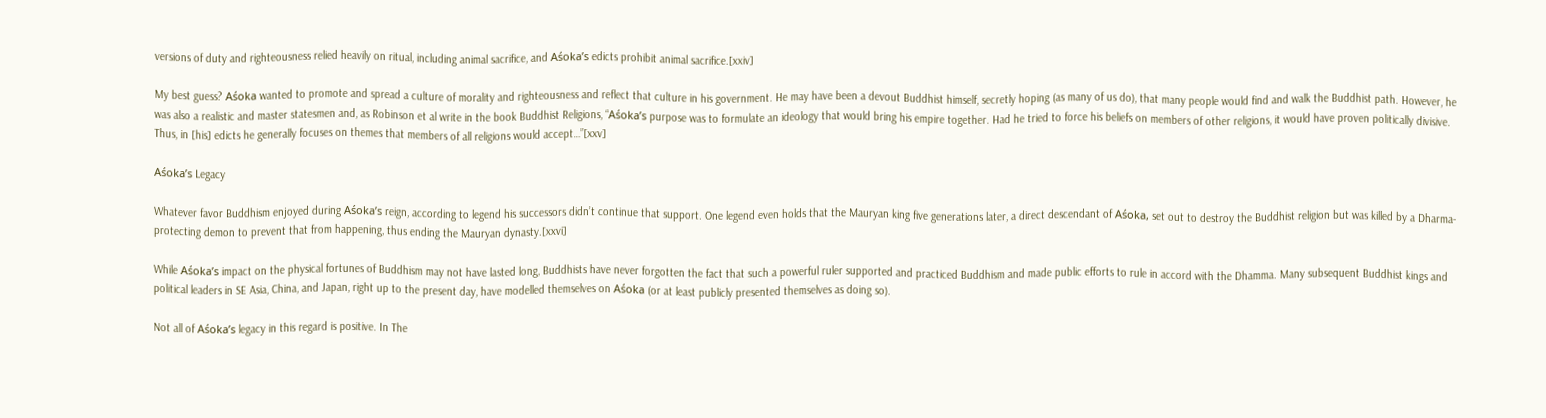versions of duty and righteousness relied heavily on ritual, including animal sacrifice, and Aśoka’s edicts prohibit animal sacrifice.[xxiv]

My best guess? Aśoka wanted to promote and spread a culture of morality and righteousness and reflect that culture in his government. He may have been a devout Buddhist himself, secretly hoping (as many of us do), that many people would find and walk the Buddhist path. However, he was also a realistic and master statesmen and, as Robinson et al write in the book Buddhist Religions, “Aśoka’s purpose was to formulate an ideology that would bring his empire together. Had he tried to force his beliefs on members of other religions, it would have proven politically divisive. Thus, in [his] edicts he generally focuses on themes that members of all religions would accept…”[xxv]

Aśoka’s Legacy

Whatever favor Buddhism enjoyed during Aśoka’s reign, according to legend his successors didn’t continue that support. One legend even holds that the Mauryan king five generations later, a direct descendant of Aśoka, set out to destroy the Buddhist religion but was killed by a Dharma-protecting demon to prevent that from happening, thus ending the Mauryan dynasty.[xxvi]

While Aśoka’s impact on the physical fortunes of Buddhism may not have lasted long, Buddhists have never forgotten the fact that such a powerful ruler supported and practiced Buddhism and made public efforts to rule in accord with the Dhamma. Many subsequent Buddhist kings and political leaders in SE Asia, China, and Japan, right up to the present day, have modelled themselves on Aśoka (or at least publicly presented themselves as doing so).

Not all of Aśoka’s legacy in this regard is positive. In The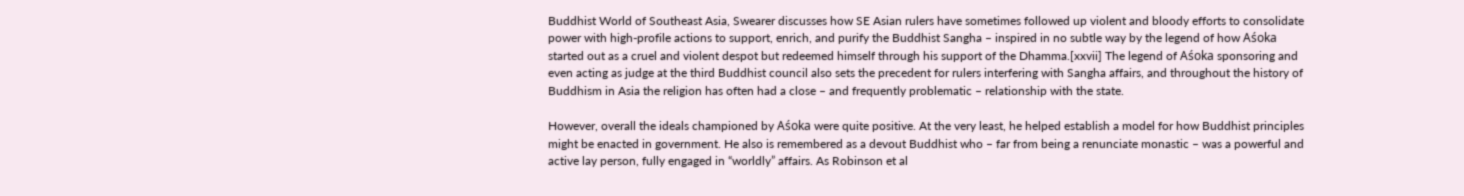Buddhist World of Southeast Asia, Swearer discusses how SE Asian rulers have sometimes followed up violent and bloody efforts to consolidate power with high-profile actions to support, enrich, and purify the Buddhist Sangha – inspired in no subtle way by the legend of how Aśoka started out as a cruel and violent despot but redeemed himself through his support of the Dhamma.[xxvii] The legend of Aśoka sponsoring and even acting as judge at the third Buddhist council also sets the precedent for rulers interfering with Sangha affairs, and throughout the history of Buddhism in Asia the religion has often had a close – and frequently problematic – relationship with the state.

However, overall the ideals championed by Aśoka were quite positive. At the very least, he helped establish a model for how Buddhist principles might be enacted in government. He also is remembered as a devout Buddhist who – far from being a renunciate monastic – was a powerful and active lay person, fully engaged in “worldly” affairs. As Robinson et al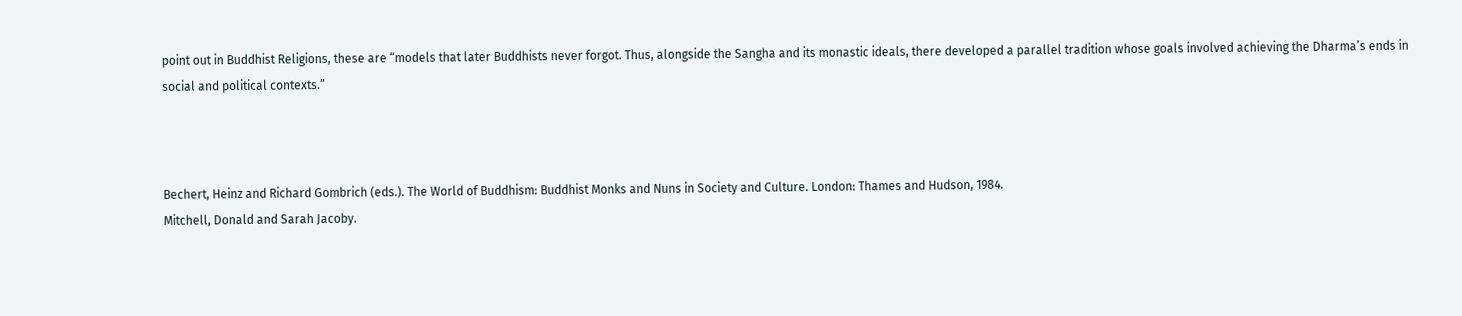point out in Buddhist Religions, these are “models that later Buddhists never forgot. Thus, alongside the Sangha and its monastic ideals, there developed a parallel tradition whose goals involved achieving the Dharma’s ends in social and political contexts.”



Bechert, Heinz and Richard Gombrich (eds.). The World of Buddhism: Buddhist Monks and Nuns in Society and Culture. London: Thames and Hudson, 1984.
Mitchell, Donald and Sarah Jacoby.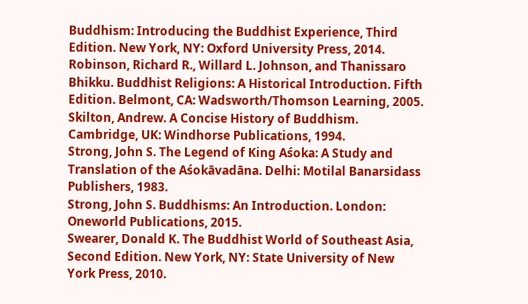Buddhism: Introducing the Buddhist Experience, Third Edition. New York, NY: Oxford University Press, 2014.
Robinson, Richard R., Willard L. Johnson, and Thanissaro Bhikku. Buddhist Religions: A Historical Introduction. Fifth Edition. Belmont, CA: Wadsworth/Thomson Learning, 2005.
Skilton, Andrew. A Concise History of Buddhism. Cambridge, UK: Windhorse Publications, 1994.
Strong, John S. The Legend of King Aśoka: A Study and Translation of the Aśokāvadāna. Delhi: Motilal Banarsidass Publishers, 1983.
Strong, John S. Buddhisms: An Introduction. London: Oneworld Publications, 2015.
Swearer, Donald K. The Buddhist World of Southeast Asia, Second Edition. New York, NY: State University of New York Press, 2010.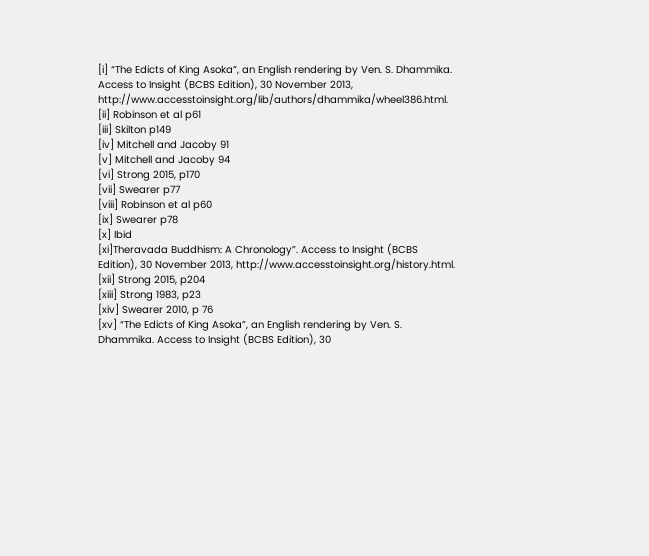[i] “The Edicts of King Asoka”, an English rendering by Ven. S. Dhammika. Access to Insight (BCBS Edition), 30 November 2013, http://www.accesstoinsight.org/lib/authors/dhammika/wheel386.html.
[ii] Robinson et al p61
[iii] Skilton p149
[iv] Mitchell and Jacoby 91
[v] Mitchell and Jacoby 94
[vi] Strong 2015, p170
[vii] Swearer p77
[viii] Robinson et al p60
[ix] Swearer p78
[x] Ibid
[xi]Theravada Buddhism: A Chronology”. Access to Insight (BCBS Edition), 30 November 2013, http://www.accesstoinsight.org/history.html.
[xii] Strong 2015, p204
[xiii] Strong 1983, p23
[xiv] Swearer 2010, p 76
[xv] “The Edicts of King Asoka”, an English rendering by Ven. S. Dhammika. Access to Insight (BCBS Edition), 30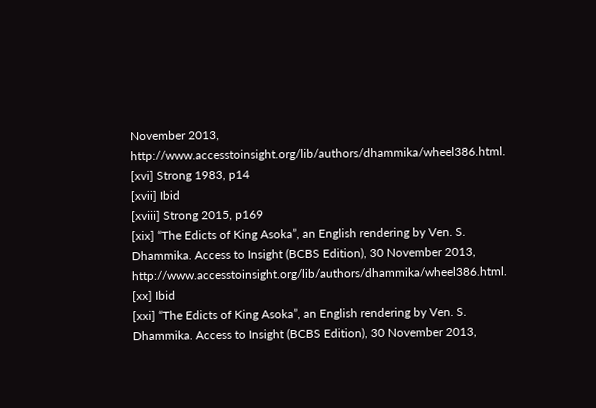November 2013, http://www.accesstoinsight.org/lib/authors/dhammika/wheel386.html.
[xvi] Strong 1983, p14
[xvii] Ibid
[xviii] Strong 2015, p169
[xix] “The Edicts of King Asoka”, an English rendering by Ven. S. Dhammika. Access to Insight (BCBS Edition), 30 November 2013, http://www.accesstoinsight.org/lib/authors/dhammika/wheel386.html.
[xx] Ibid
[xxi] “The Edicts of King Asoka”, an English rendering by Ven. S. Dhammika. Access to Insight (BCBS Edition), 30 November 2013,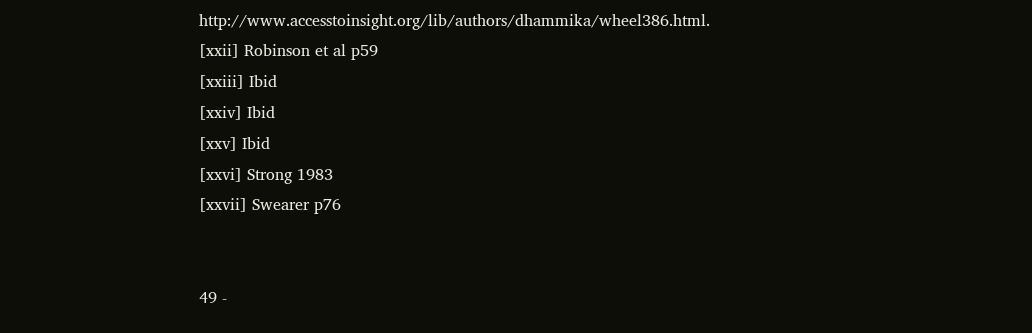http://www.accesstoinsight.org/lib/authors/dhammika/wheel386.html.
[xxii] Robinson et al p59
[xxiii] Ibid
[xxiv] Ibid
[xxv] Ibid
[xxvi] Strong 1983
[xxvii] Swearer p76


49 -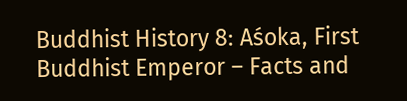Buddhist History 8: Aśoka, First Buddhist Emperor – Facts and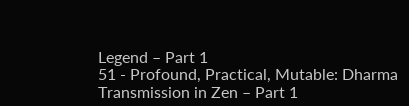Legend – Part 1
51 - Profound, Practical, Mutable: Dharma Transmission in Zen – Part 1